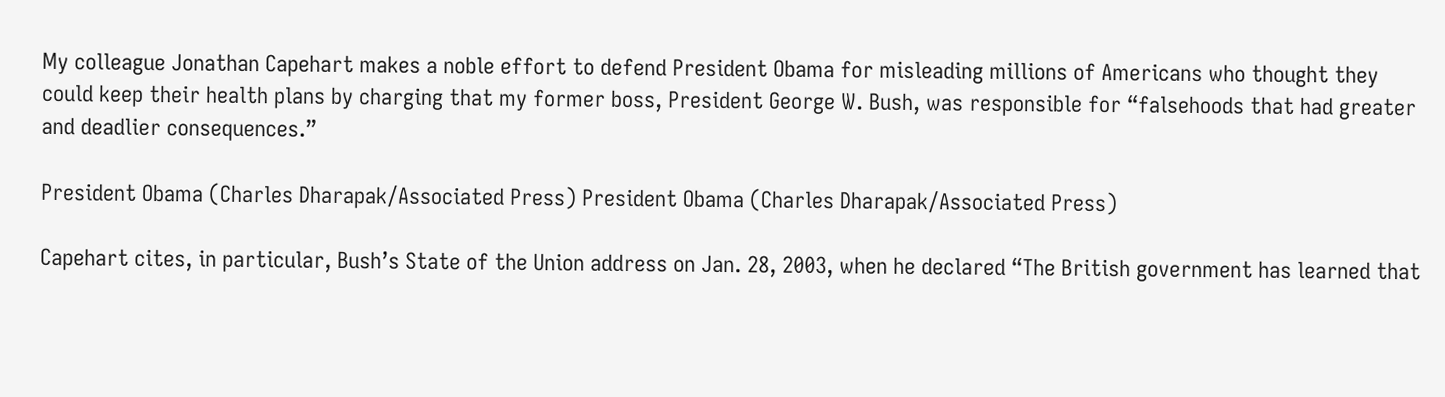My colleague Jonathan Capehart makes a noble effort to defend President Obama for misleading millions of Americans who thought they could keep their health plans by charging that my former boss, President George W. Bush, was responsible for “falsehoods that had greater and deadlier consequences.”

President Obama (Charles Dharapak/Associated Press) President Obama (Charles Dharapak/Associated Press)

Capehart cites, in particular, Bush’s State of the Union address on Jan. 28, 2003, when he declared “The British government has learned that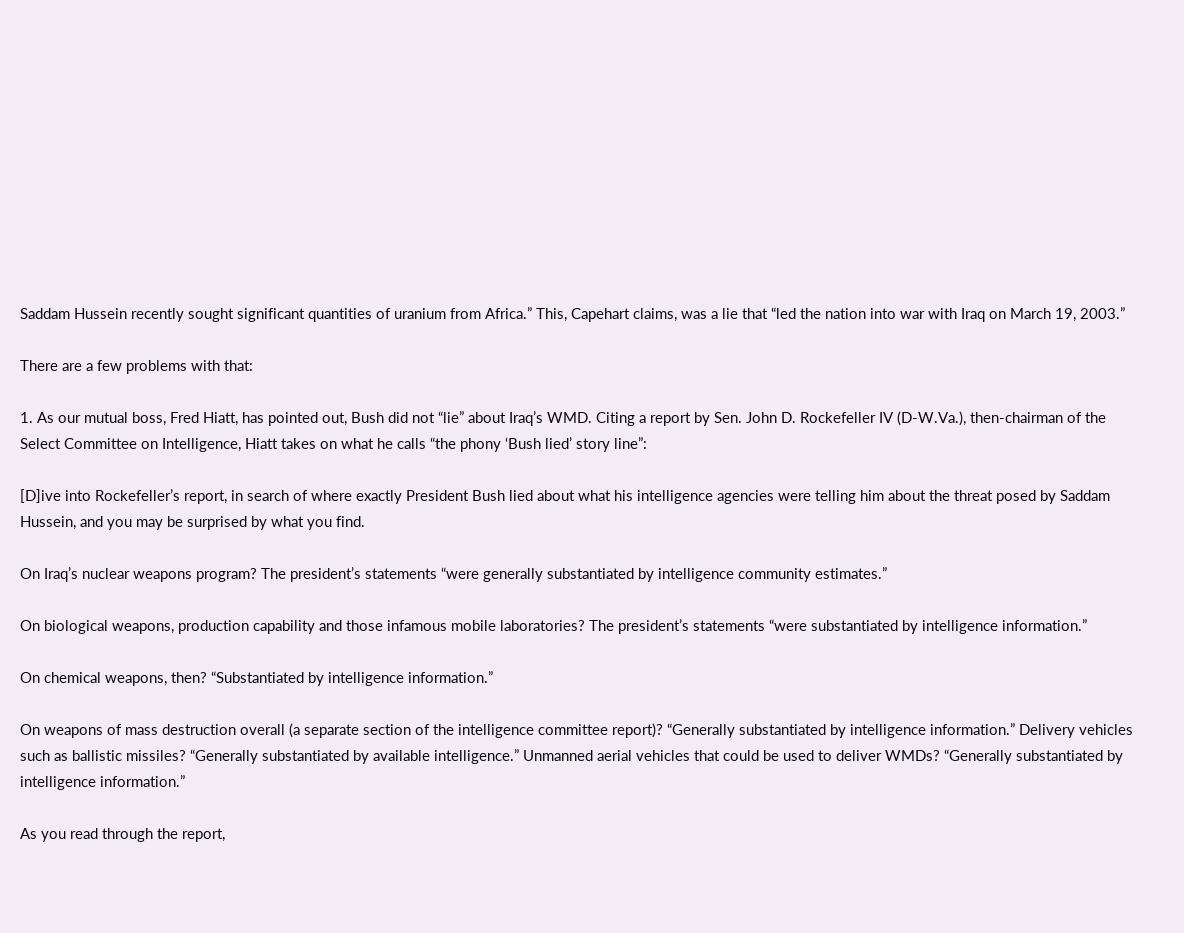Saddam Hussein recently sought significant quantities of uranium from Africa.” This, Capehart claims, was a lie that “led the nation into war with Iraq on March 19, 2003.”

There are a few problems with that:

1. As our mutual boss, Fred Hiatt, has pointed out, Bush did not “lie” about Iraq’s WMD. Citing a report by Sen. John D. Rockefeller IV (D-W.Va.), then-chairman of the Select Committee on Intelligence, Hiatt takes on what he calls “the phony ‘Bush lied’ story line”:

[D]ive into Rockefeller’s report, in search of where exactly President Bush lied about what his intelligence agencies were telling him about the threat posed by Saddam Hussein, and you may be surprised by what you find.

On Iraq’s nuclear weapons program? The president’s statements “were generally substantiated by intelligence community estimates.”

On biological weapons, production capability and those infamous mobile laboratories? The president’s statements “were substantiated by intelligence information.”

On chemical weapons, then? “Substantiated by intelligence information.”

On weapons of mass destruction overall (a separate section of the intelligence committee report)? “Generally substantiated by intelligence information.” Delivery vehicles such as ballistic missiles? “Generally substantiated by available intelligence.” Unmanned aerial vehicles that could be used to deliver WMDs? “Generally substantiated by intelligence information.”

As you read through the report,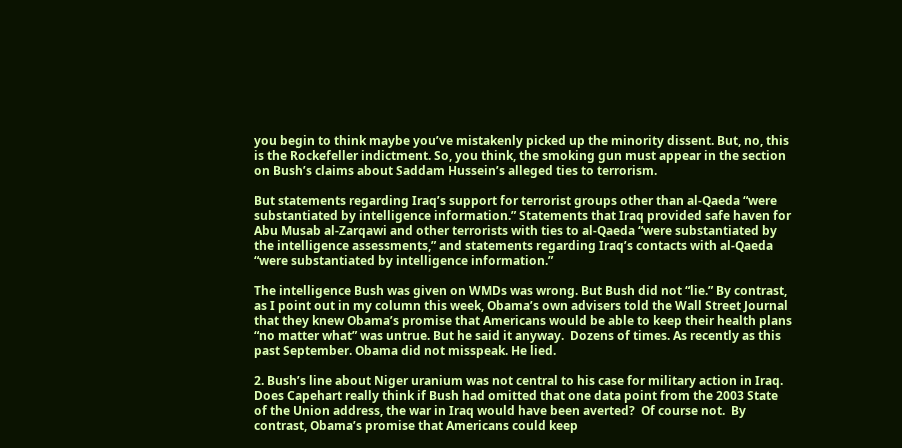you begin to think maybe you’ve mistakenly picked up the minority dissent. But, no, this is the Rockefeller indictment. So, you think, the smoking gun must appear in the section on Bush’s claims about Saddam Hussein’s alleged ties to terrorism.

But statements regarding Iraq’s support for terrorist groups other than al-Qaeda “were substantiated by intelligence information.” Statements that Iraq provided safe haven for Abu Musab al-Zarqawi and other terrorists with ties to al-Qaeda “were substantiated by the intelligence assessments,” and statements regarding Iraq’s contacts with al-Qaeda “were substantiated by intelligence information.”

The intelligence Bush was given on WMDs was wrong. But Bush did not “lie.” By contrast, as I point out in my column this week, Obama’s own advisers told the Wall Street Journal that they knew Obama’s promise that Americans would be able to keep their health plans “no matter what” was untrue. But he said it anyway.  Dozens of times. As recently as this past September. Obama did not misspeak. He lied.

2. Bush’s line about Niger uranium was not central to his case for military action in Iraq.  Does Capehart really think if Bush had omitted that one data point from the 2003 State of the Union address, the war in Iraq would have been averted?  Of course not.  By contrast, Obama’s promise that Americans could keep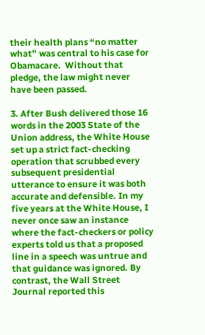their health plans “no matter what” was central to his case for Obamacare.  Without that pledge, the law might never have been passed.

3. After Bush delivered those 16 words in the 2003 State of the Union address, the White House set up a strict fact-checking operation that scrubbed every subsequent presidential utterance to ensure it was both accurate and defensible. In my five years at the White House, I never once saw an instance where the fact-checkers or policy experts told us that a proposed line in a speech was untrue and that guidance was ignored. By contrast, the Wall Street Journal reported this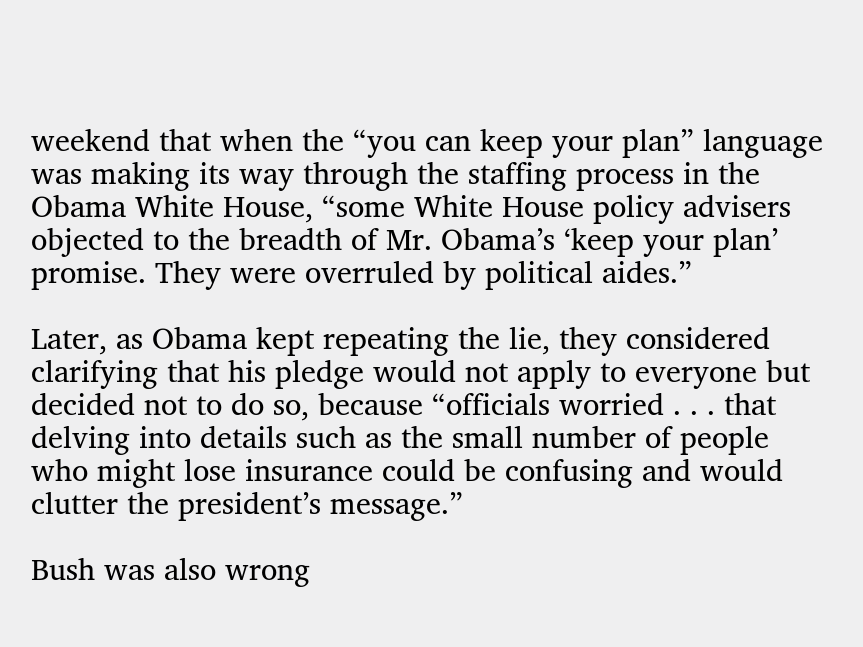weekend that when the “you can keep your plan” language was making its way through the staffing process in the Obama White House, “some White House policy advisers objected to the breadth of Mr. Obama’s ‘keep your plan’ promise. They were overruled by political aides.”

Later, as Obama kept repeating the lie, they considered clarifying that his pledge would not apply to everyone but decided not to do so, because “officials worried . . . that delving into details such as the small number of people who might lose insurance could be confusing and would clutter the president’s message.”

Bush was also wrong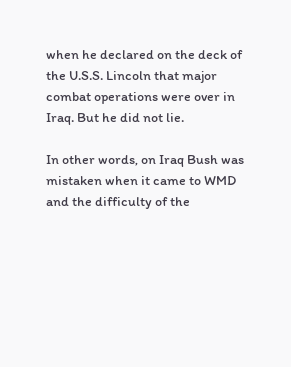when he declared on the deck of the U.S.S. Lincoln that major combat operations were over in Iraq. But he did not lie.

In other words, on Iraq Bush was mistaken when it came to WMD and the difficulty of the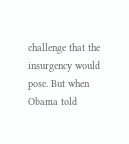challenge that the insurgency would pose. But when Obama told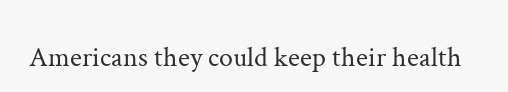Americans they could keep their health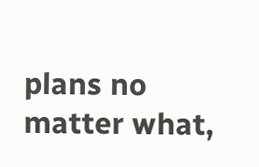plans no matter what,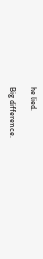he lied.

Big difference.